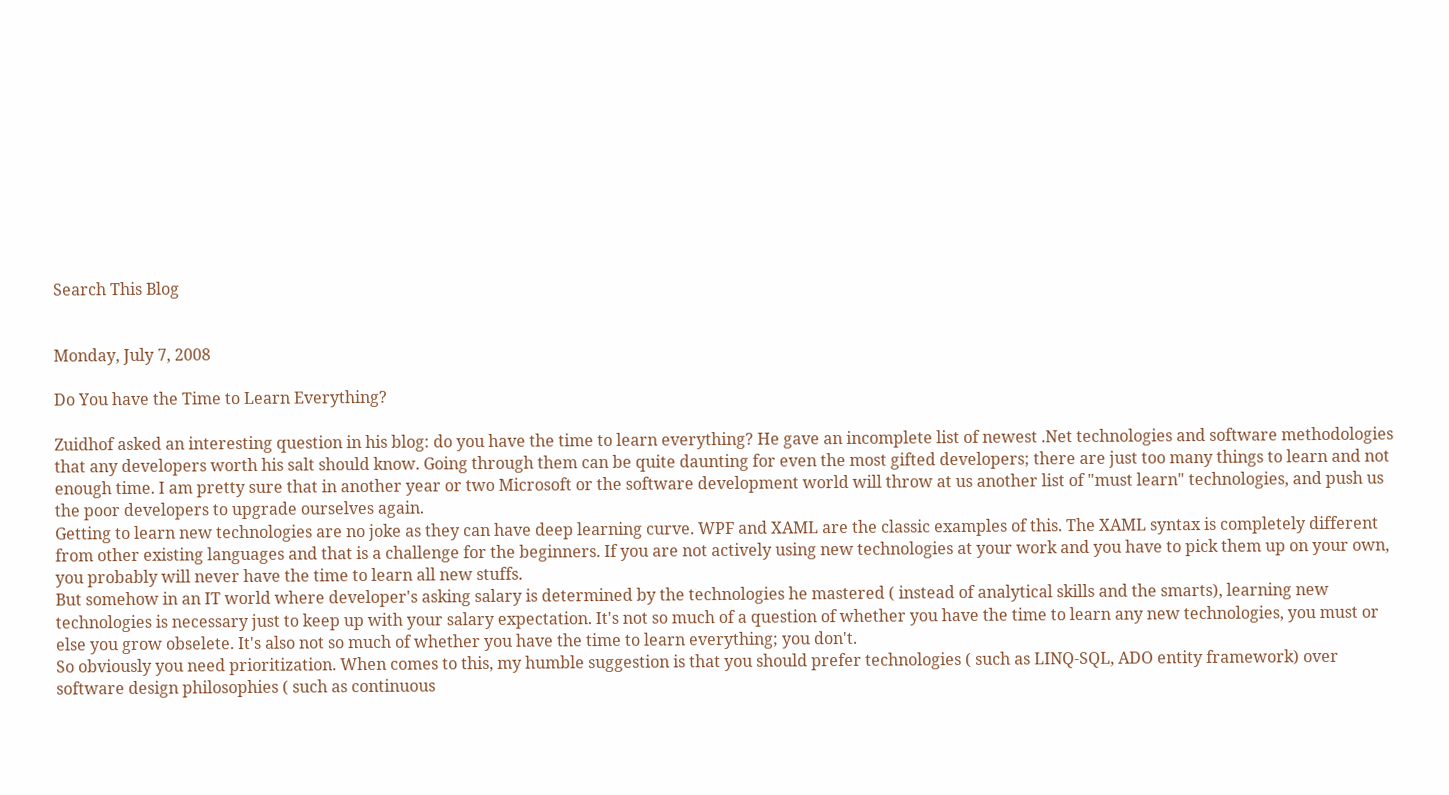Search This Blog


Monday, July 7, 2008

Do You have the Time to Learn Everything?

Zuidhof asked an interesting question in his blog: do you have the time to learn everything? He gave an incomplete list of newest .Net technologies and software methodologies that any developers worth his salt should know. Going through them can be quite daunting for even the most gifted developers; there are just too many things to learn and not enough time. I am pretty sure that in another year or two Microsoft or the software development world will throw at us another list of "must learn" technologies, and push us the poor developers to upgrade ourselves again.
Getting to learn new technologies are no joke as they can have deep learning curve. WPF and XAML are the classic examples of this. The XAML syntax is completely different from other existing languages and that is a challenge for the beginners. If you are not actively using new technologies at your work and you have to pick them up on your own, you probably will never have the time to learn all new stuffs.
But somehow in an IT world where developer's asking salary is determined by the technologies he mastered ( instead of analytical skills and the smarts), learning new technologies is necessary just to keep up with your salary expectation. It's not so much of a question of whether you have the time to learn any new technologies, you must or else you grow obselete. It's also not so much of whether you have the time to learn everything; you don't.
So obviously you need prioritization. When comes to this, my humble suggestion is that you should prefer technologies ( such as LINQ-SQL, ADO entity framework) over software design philosophies ( such as continuous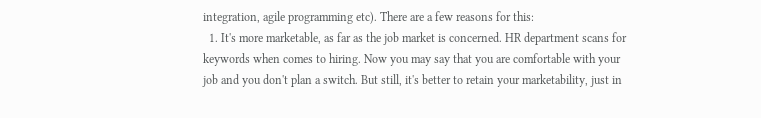integration, agile programming etc). There are a few reasons for this:
  1. It's more marketable, as far as the job market is concerned. HR department scans for keywords when comes to hiring. Now you may say that you are comfortable with your job and you don't plan a switch. But still, it's better to retain your marketability, just in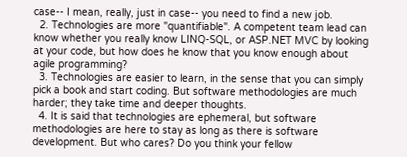case-- I mean, really, just in case-- you need to find a new job.
  2. Technologies are more "quantifiable". A competent team lead can know whether you really know LINQ-SQL, or ASP.NET MVC by looking at your code, but how does he know that you know enough about agile programming?
  3. Technologies are easier to learn, in the sense that you can simply pick a book and start coding. But software methodologies are much harder; they take time and deeper thoughts.
  4. It is said that technologies are ephemeral, but software methodologies are here to stay as long as there is software development. But who cares? Do you think your fellow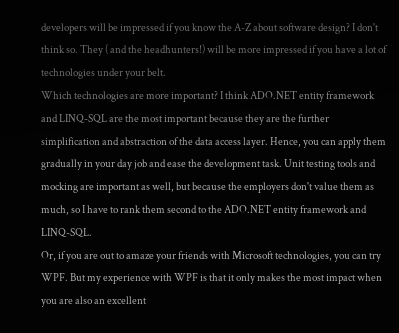developers will be impressed if you know the A-Z about software design? I don't think so. They ( and the headhunters!) will be more impressed if you have a lot of technologies under your belt.
Which technologies are more important? I think ADO.NET entity framework and LINQ-SQL are the most important because they are the further simplification and abstraction of the data access layer. Hence, you can apply them gradually in your day job and ease the development task. Unit testing tools and mocking are important as well, but because the employers don't value them as much, so I have to rank them second to the ADO.NET entity framework and LINQ-SQL.
Or, if you are out to amaze your friends with Microsoft technologies, you can try WPF. But my experience with WPF is that it only makes the most impact when you are also an excellent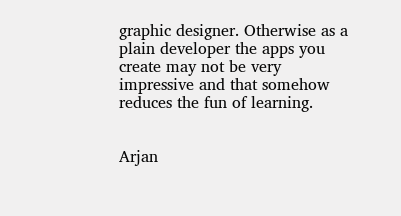graphic designer. Otherwise as a plain developer the apps you create may not be very impressive and that somehow reduces the fun of learning.


Arjan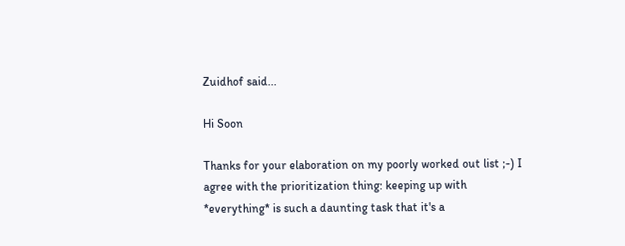Zuidhof said...

Hi Soon

Thanks for your elaboration on my poorly worked out list ;-) I agree with the prioritization thing: keeping up with *everything* is such a daunting task that it's a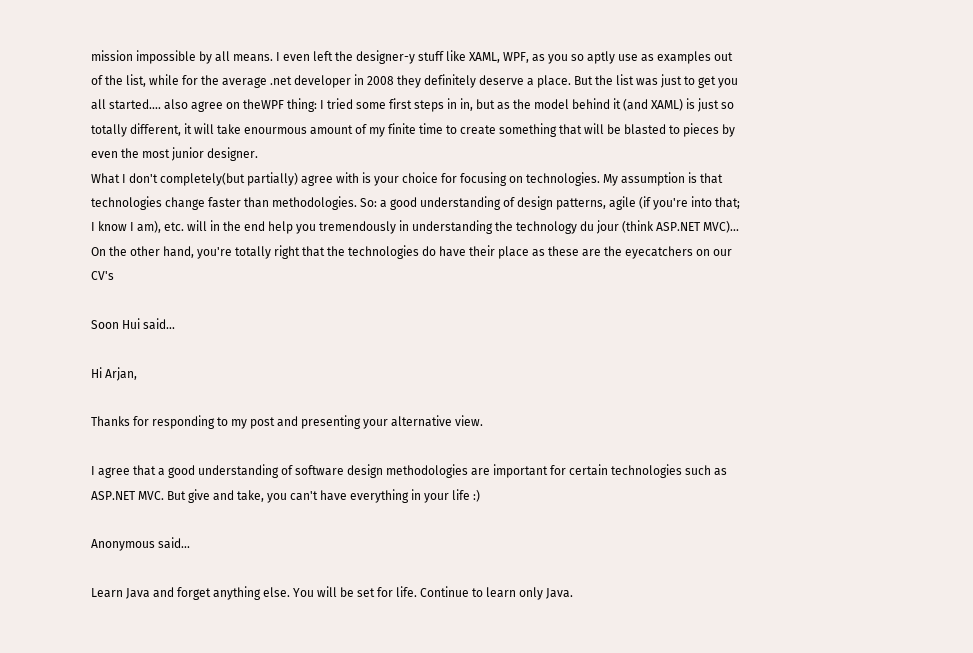mission impossible by all means. I even left the designer-y stuff like XAML, WPF, as you so aptly use as examples out of the list, while for the average .net developer in 2008 they definitely deserve a place. But the list was just to get you all started.... also agree on theWPF thing: I tried some first steps in in, but as the model behind it (and XAML) is just so totally different, it will take enourmous amount of my finite time to create something that will be blasted to pieces by even the most junior designer.
What I don't completely(but partially) agree with is your choice for focusing on technologies. My assumption is that technologies change faster than methodologies. So: a good understanding of design patterns, agile (if you're into that; I know I am), etc. will in the end help you tremendously in understanding the technology du jour (think ASP.NET MVC)... On the other hand, you're totally right that the technologies do have their place as these are the eyecatchers on our CV's

Soon Hui said...

Hi Arjan,

Thanks for responding to my post and presenting your alternative view.

I agree that a good understanding of software design methodologies are important for certain technologies such as ASP.NET MVC. But give and take, you can't have everything in your life :)

Anonymous said...

Learn Java and forget anything else. You will be set for life. Continue to learn only Java.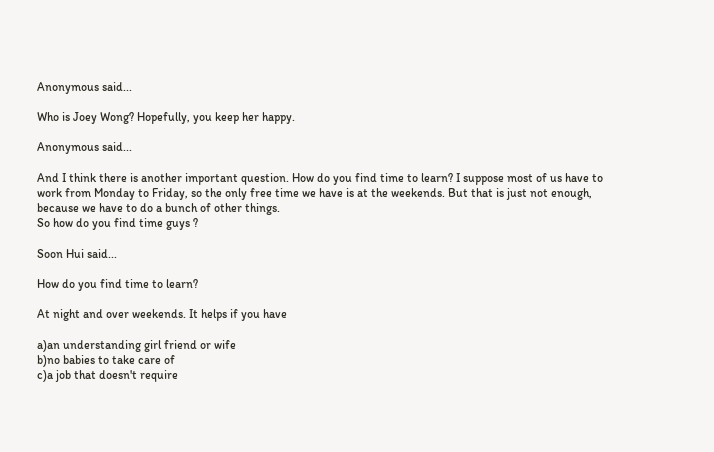Anonymous said...

Who is Joey Wong? Hopefully, you keep her happy.

Anonymous said...

And I think there is another important question. How do you find time to learn? I suppose most of us have to work from Monday to Friday, so the only free time we have is at the weekends. But that is just not enough, because we have to do a bunch of other things.
So how do you find time guys ?

Soon Hui said...

How do you find time to learn?

At night and over weekends. It helps if you have

a)an understanding girl friend or wife
b)no babies to take care of
c)a job that doesn't require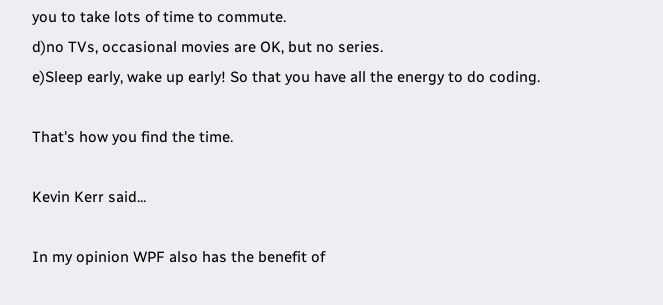you to take lots of time to commute.
d)no TVs, occasional movies are OK, but no series.
e)Sleep early, wake up early! So that you have all the energy to do coding.

That's how you find the time.

Kevin Kerr said...

In my opinion WPF also has the benefit of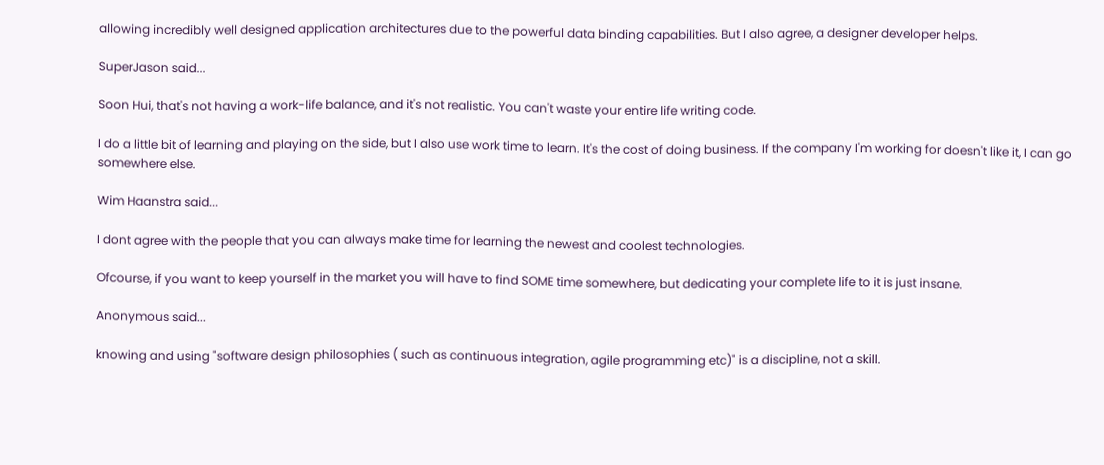allowing incredibly well designed application architectures due to the powerful data binding capabilities. But I also agree, a designer developer helps.

SuperJason said...

Soon Hui, that's not having a work-life balance, and it's not realistic. You can't waste your entire life writing code.

I do a little bit of learning and playing on the side, but I also use work time to learn. It's the cost of doing business. If the company I'm working for doesn't like it, I can go somewhere else.

Wim Haanstra said...

I dont agree with the people that you can always make time for learning the newest and coolest technologies.

Ofcourse, if you want to keep yourself in the market you will have to find SOME time somewhere, but dedicating your complete life to it is just insane.

Anonymous said...

knowing and using "software design philosophies ( such as continuous integration, agile programming etc)" is a discipline, not a skill.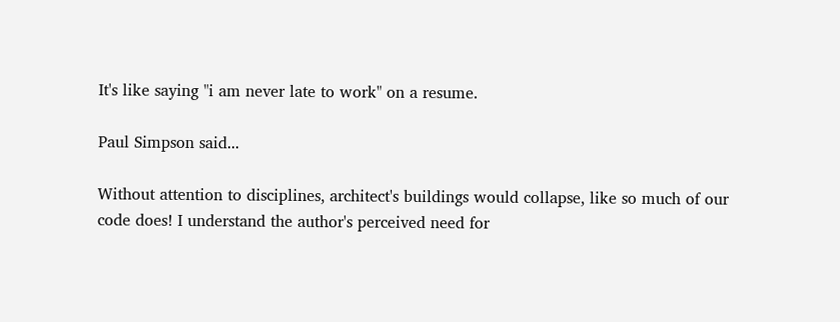It's like saying "i am never late to work" on a resume.

Paul Simpson said...

Without attention to disciplines, architect's buildings would collapse, like so much of our code does! I understand the author's perceived need for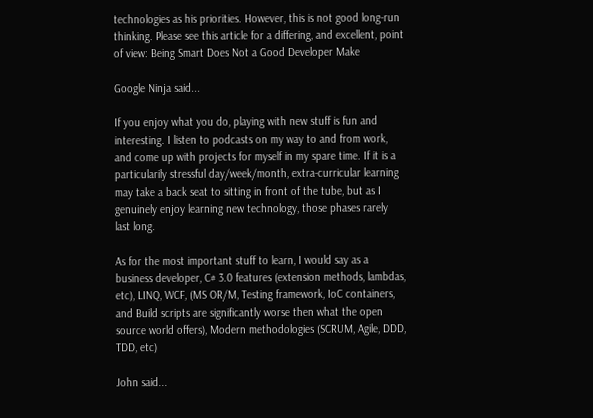technologies as his priorities. However, this is not good long-run thinking. Please see this article for a differing, and excellent, point of view: Being Smart Does Not a Good Developer Make

Google Ninja said...

If you enjoy what you do, playing with new stuff is fun and interesting. I listen to podcasts on my way to and from work, and come up with projects for myself in my spare time. If it is a particularily stressful day/week/month, extra-curricular learning may take a back seat to sitting in front of the tube, but as I genuinely enjoy learning new technology, those phases rarely last long.

As for the most important stuff to learn, I would say as a business developer, C# 3.0 features (extension methods, lambdas, etc), LINQ, WCF, (MS OR/M, Testing framework, IoC containers, and Build scripts are significantly worse then what the open source world offers), Modern methodologies (SCRUM, Agile, DDD, TDD, etc)

John said...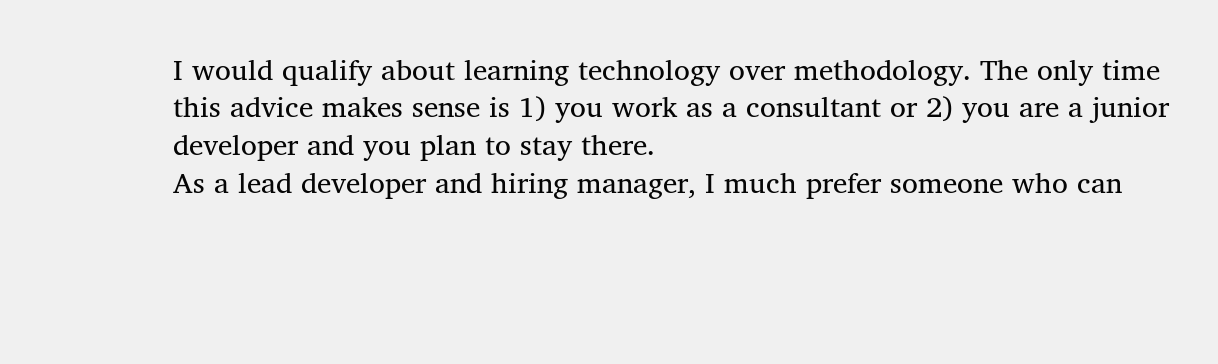I would qualify about learning technology over methodology. The only time this advice makes sense is 1) you work as a consultant or 2) you are a junior developer and you plan to stay there.
As a lead developer and hiring manager, I much prefer someone who can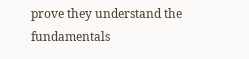prove they understand the fundamentals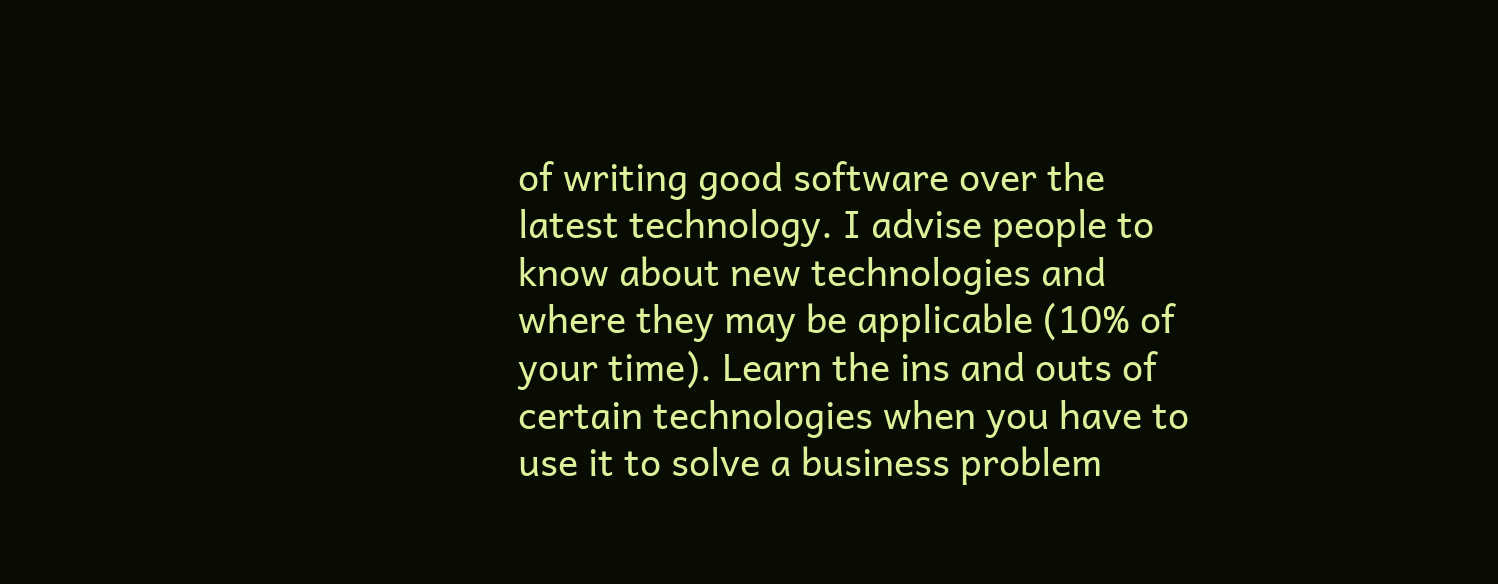of writing good software over the latest technology. I advise people to know about new technologies and where they may be applicable (10% of your time). Learn the ins and outs of certain technologies when you have to use it to solve a business problem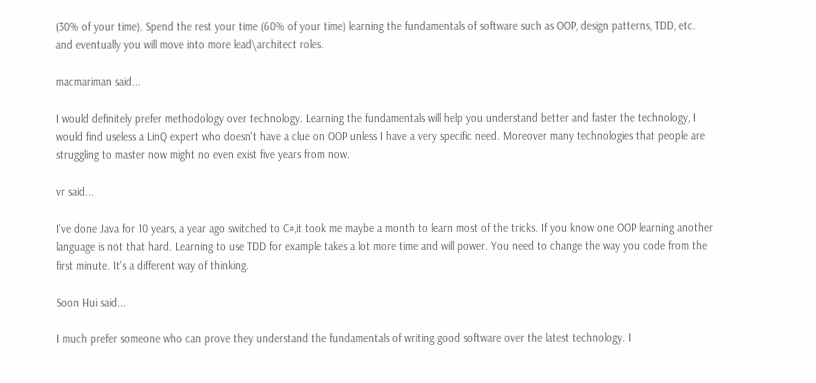(30% of your time). Spend the rest your time (60% of your time) learning the fundamentals of software such as OOP, design patterns, TDD, etc. and eventually you will move into more lead\architect roles.

macmariman said...

I would definitely prefer methodology over technology. Learning the fundamentals will help you understand better and faster the technology, I would find useless a LinQ expert who doesn't have a clue on OOP unless I have a very specific need. Moreover many technologies that people are struggling to master now might no even exist five years from now.

vr said...

I've done Java for 10 years, a year ago switched to C#,it took me maybe a month to learn most of the tricks. If you know one OOP learning another language is not that hard. Learning to use TDD for example takes a lot more time and will power. You need to change the way you code from the first minute. It's a different way of thinking.

Soon Hui said...

I much prefer someone who can prove they understand the fundamentals of writing good software over the latest technology. I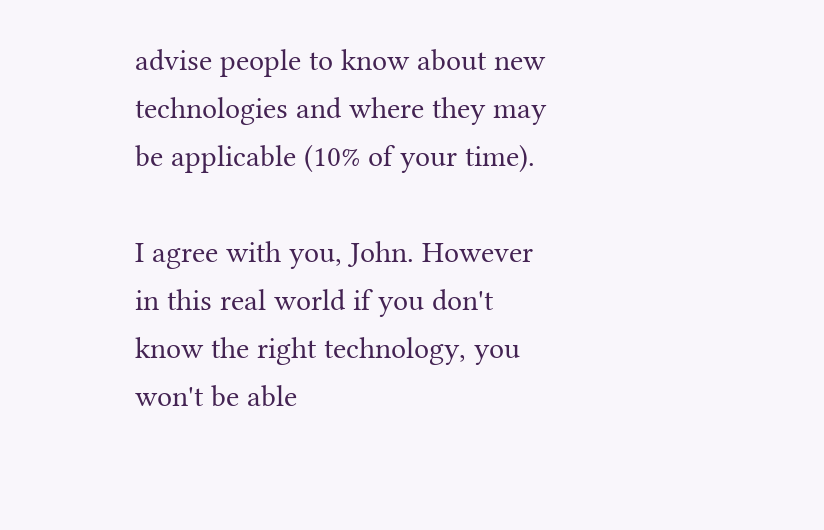advise people to know about new technologies and where they may be applicable (10% of your time).

I agree with you, John. However in this real world if you don't know the right technology, you won't be able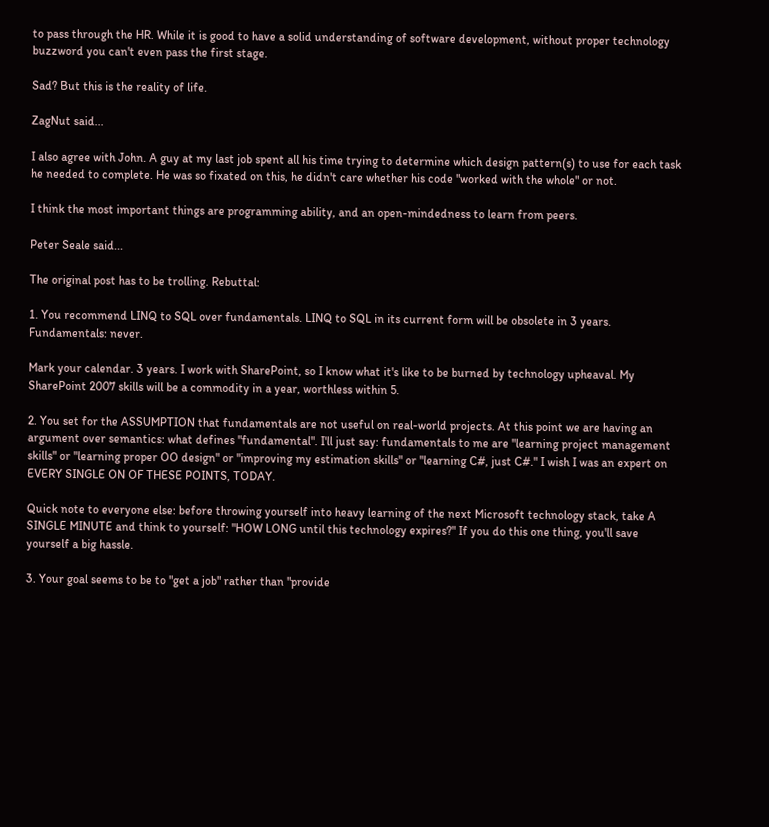to pass through the HR. While it is good to have a solid understanding of software development, without proper technology buzzword you can't even pass the first stage.

Sad? But this is the reality of life.

ZagNut said...

I also agree with John. A guy at my last job spent all his time trying to determine which design pattern(s) to use for each task he needed to complete. He was so fixated on this, he didn't care whether his code "worked with the whole" or not.

I think the most important things are programming ability, and an open-mindedness to learn from peers.

Peter Seale said...

The original post has to be trolling. Rebuttal:

1. You recommend LINQ to SQL over fundamentals. LINQ to SQL in its current form will be obsolete in 3 years. Fundamentals: never.

Mark your calendar. 3 years. I work with SharePoint, so I know what it's like to be burned by technology upheaval. My SharePoint 2007 skills will be a commodity in a year, worthless within 5.

2. You set for the ASSUMPTION that fundamentals are not useful on real-world projects. At this point we are having an argument over semantics: what defines "fundamental". I'll just say: fundamentals to me are "learning project management skills" or "learning proper OO design" or "improving my estimation skills" or "learning C#, just C#." I wish I was an expert on EVERY SINGLE ON OF THESE POINTS, TODAY.

Quick note to everyone else: before throwing yourself into heavy learning of the next Microsoft technology stack, take A SINGLE MINUTE and think to yourself: "HOW LONG until this technology expires?" If you do this one thing, you'll save yourself a big hassle.

3. Your goal seems to be to "get a job" rather than "provide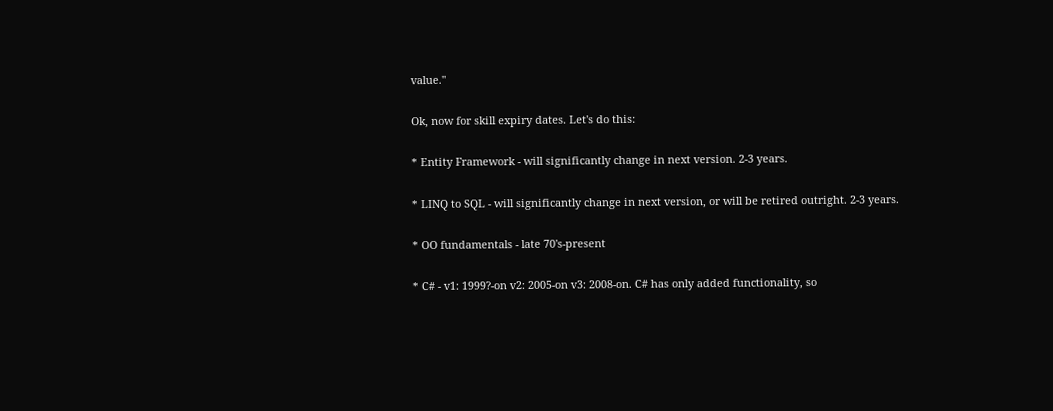value."

Ok, now for skill expiry dates. Let's do this:

* Entity Framework - will significantly change in next version. 2-3 years.

* LINQ to SQL - will significantly change in next version, or will be retired outright. 2-3 years.

* OO fundamentals - late 70's-present

* C# - v1: 1999?-on v2: 2005-on v3: 2008-on. C# has only added functionality, so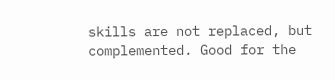skills are not replaced, but complemented. Good for the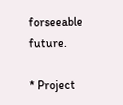forseeable future.

* Project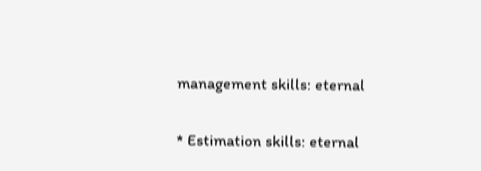management skills: eternal

* Estimation skills: eternal